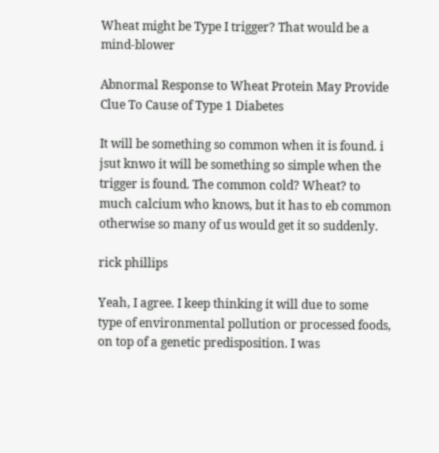Wheat might be Type I trigger? That would be a mind-blower

Abnormal Response to Wheat Protein May Provide Clue To Cause of Type 1 Diabetes

It will be something so common when it is found. i jsut knwo it will be something so simple when the trigger is found. The common cold? Wheat? to much calcium who knows, but it has to eb common otherwise so many of us would get it so suddenly.

rick phillips

Yeah, I agree. I keep thinking it will due to some type of environmental pollution or processed foods, on top of a genetic predisposition. I was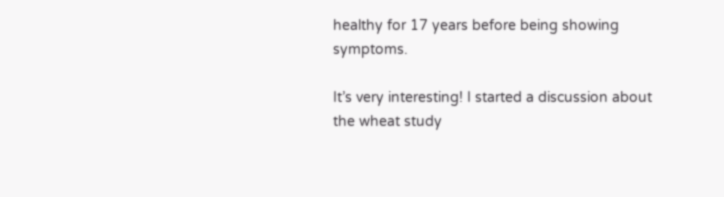healthy for 17 years before being showing symptoms.

It’s very interesting! I started a discussion about the wheat study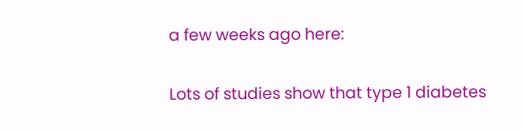a few weeks ago here:

Lots of studies show that type 1 diabetes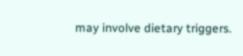may involve dietary triggers.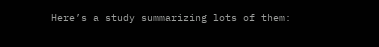Here’s a study summarizing lots of them: